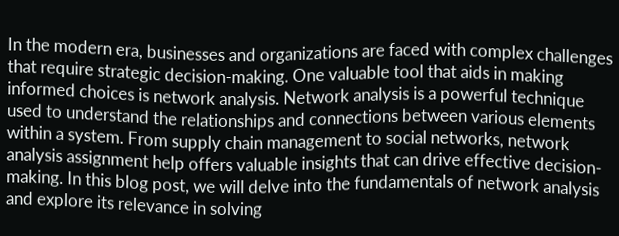In the modern era, businesses and organizations are faced with complex challenges that require strategic decision-making. One valuable tool that aids in making informed choices is network analysis. Network analysis is a powerful technique used to understand the relationships and connections between various elements within a system. From supply chain management to social networks, network analysis assignment help offers valuable insights that can drive effective decision-making. In this blog post, we will delve into the fundamentals of network analysis and explore its relevance in solving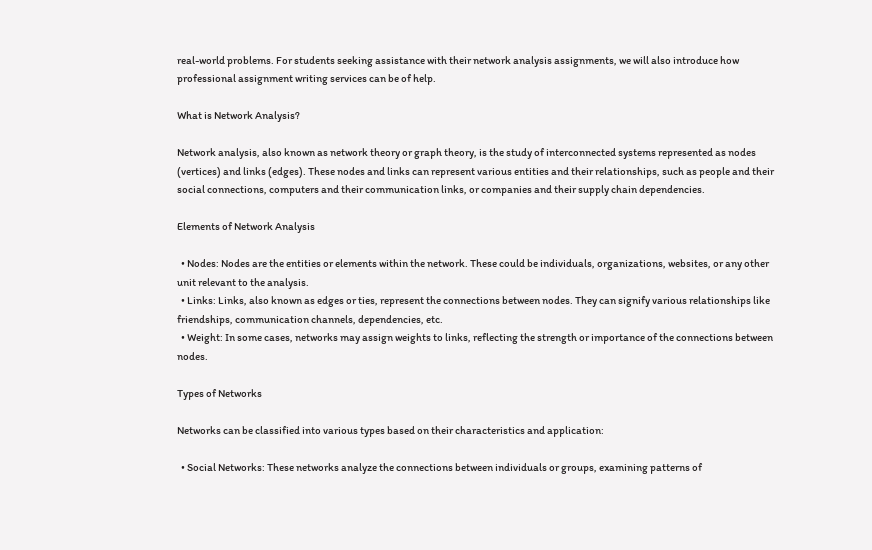real-world problems. For students seeking assistance with their network analysis assignments, we will also introduce how professional assignment writing services can be of help.

What is Network Analysis?

Network analysis, also known as network theory or graph theory, is the study of interconnected systems represented as nodes (vertices) and links (edges). These nodes and links can represent various entities and their relationships, such as people and their social connections, computers and their communication links, or companies and their supply chain dependencies.

Elements of Network Analysis

  • Nodes: Nodes are the entities or elements within the network. These could be individuals, organizations, websites, or any other unit relevant to the analysis.
  • Links: Links, also known as edges or ties, represent the connections between nodes. They can signify various relationships like friendships, communication channels, dependencies, etc.
  • Weight: In some cases, networks may assign weights to links, reflecting the strength or importance of the connections between nodes.

Types of Networks

Networks can be classified into various types based on their characteristics and application:

  • Social Networks: These networks analyze the connections between individuals or groups, examining patterns of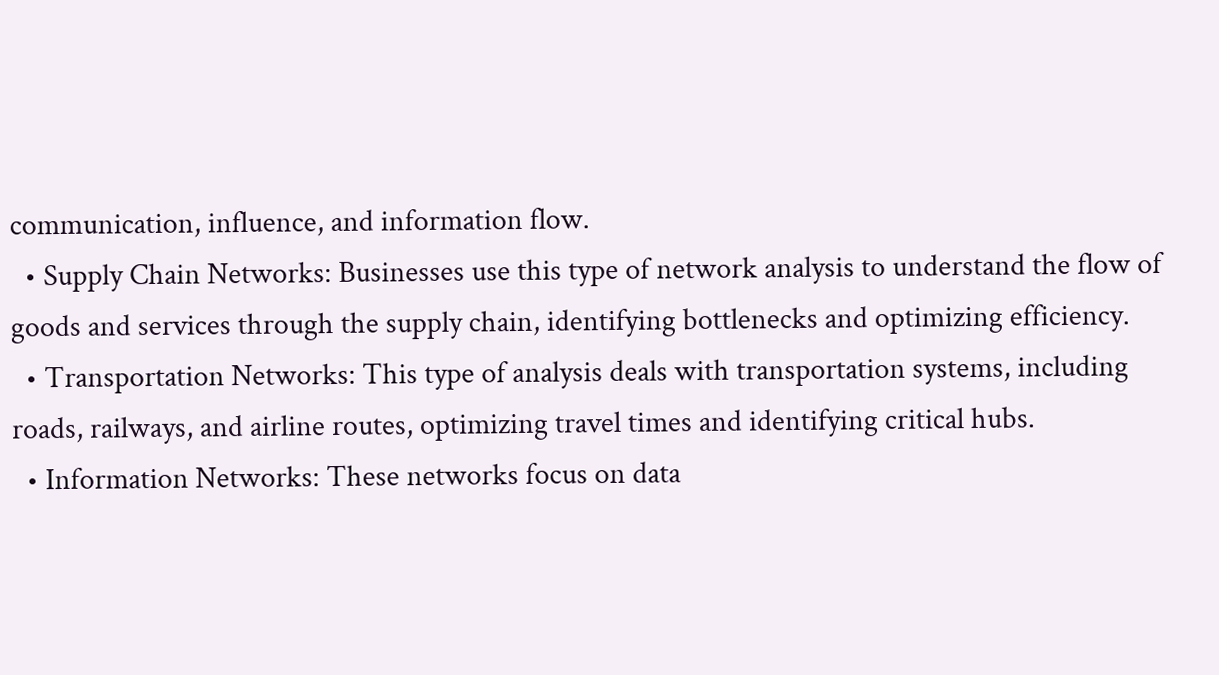communication, influence, and information flow.
  • Supply Chain Networks: Businesses use this type of network analysis to understand the flow of goods and services through the supply chain, identifying bottlenecks and optimizing efficiency.
  • Transportation Networks: This type of analysis deals with transportation systems, including roads, railways, and airline routes, optimizing travel times and identifying critical hubs.
  • Information Networks: These networks focus on data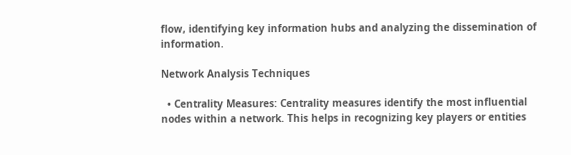flow, identifying key information hubs and analyzing the dissemination of information.

Network Analysis Techniques

  • Centrality Measures: Centrality measures identify the most influential nodes within a network. This helps in recognizing key players or entities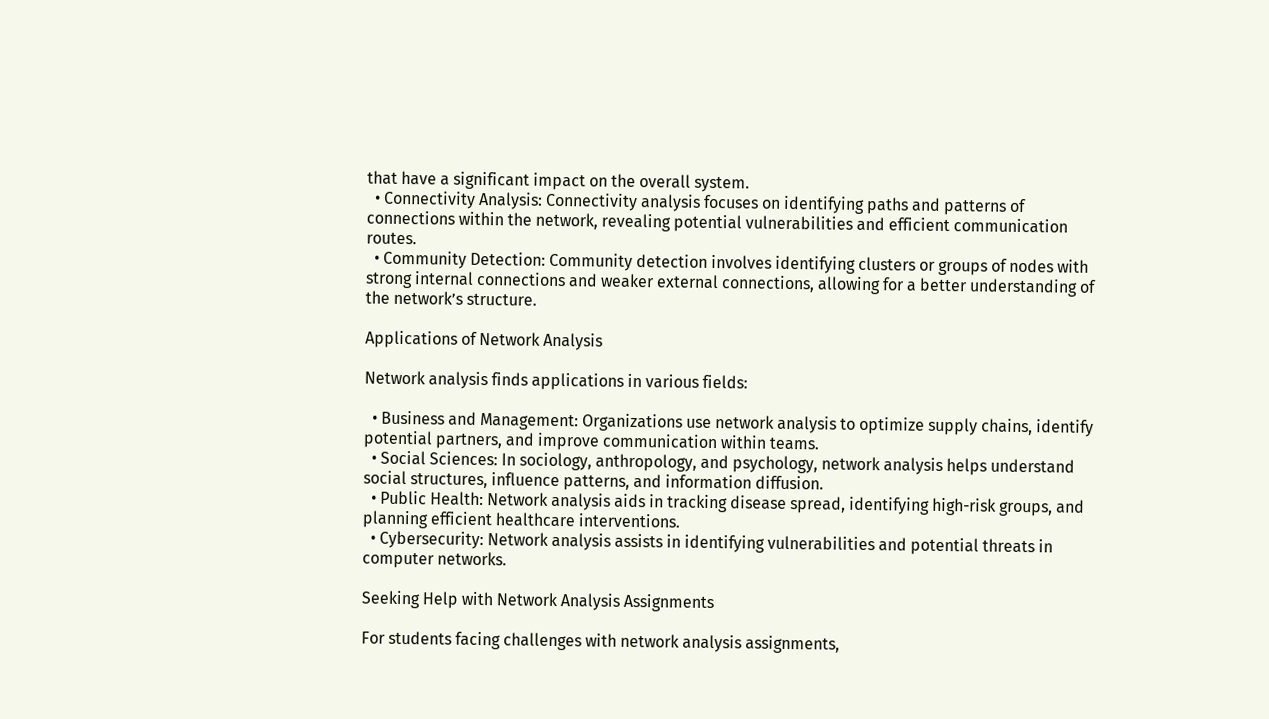that have a significant impact on the overall system.
  • Connectivity Analysis: Connectivity analysis focuses on identifying paths and patterns of connections within the network, revealing potential vulnerabilities and efficient communication routes.
  • Community Detection: Community detection involves identifying clusters or groups of nodes with strong internal connections and weaker external connections, allowing for a better understanding of the network’s structure.

Applications of Network Analysis

Network analysis finds applications in various fields:

  • Business and Management: Organizations use network analysis to optimize supply chains, identify potential partners, and improve communication within teams.
  • Social Sciences: In sociology, anthropology, and psychology, network analysis helps understand social structures, influence patterns, and information diffusion.
  • Public Health: Network analysis aids in tracking disease spread, identifying high-risk groups, and planning efficient healthcare interventions.
  • Cybersecurity: Network analysis assists in identifying vulnerabilities and potential threats in computer networks.

Seeking Help with Network Analysis Assignments

For students facing challenges with network analysis assignments,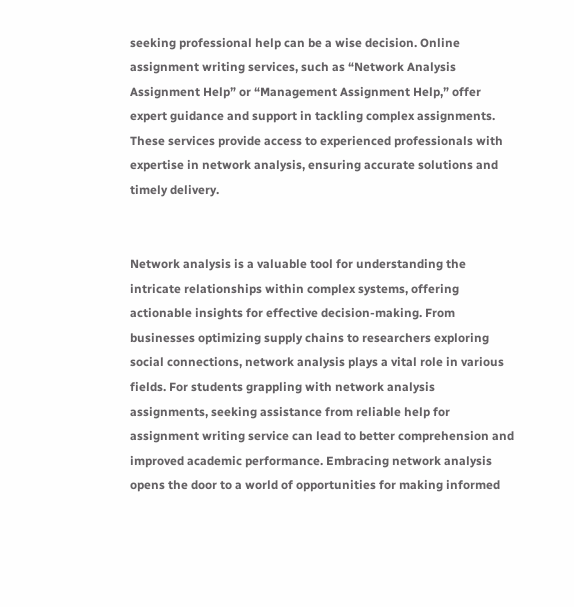seeking professional help can be a wise decision. Online assignment writing services, such as “Network Analysis Assignment Help” or “Management Assignment Help,” offer expert guidance and support in tackling complex assignments. These services provide access to experienced professionals with expertise in network analysis, ensuring accurate solutions and timely delivery.


Network analysis is a valuable tool for understanding the intricate relationships within complex systems, offering actionable insights for effective decision-making. From businesses optimizing supply chains to researchers exploring social connections, network analysis plays a vital role in various fields. For students grappling with network analysis assignments, seeking assistance from reliable help for assignment writing service can lead to better comprehension and improved academic performance. Embracing network analysis opens the door to a world of opportunities for making informed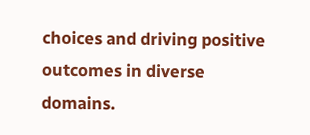choices and driving positive outcomes in diverse domains.